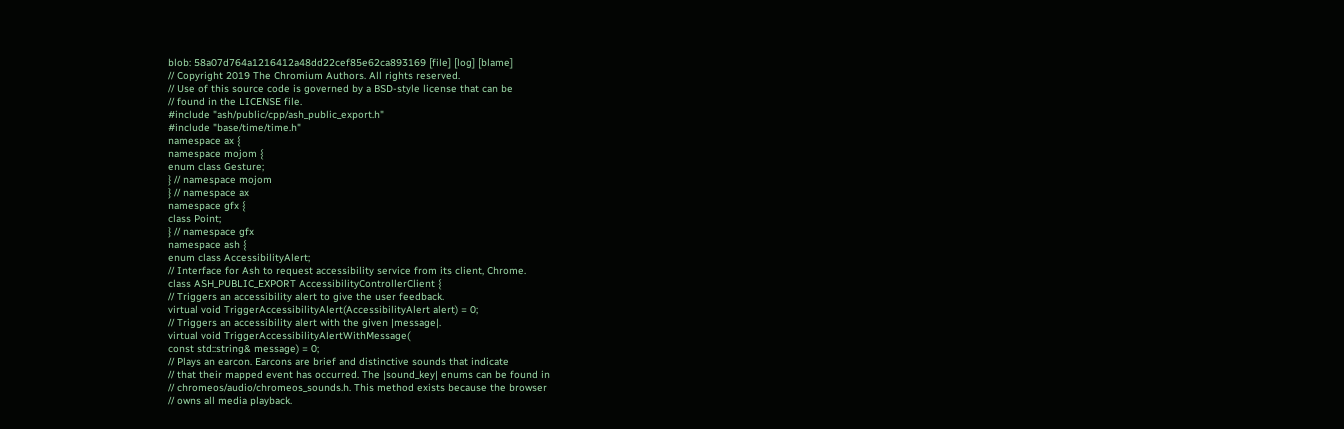blob: 58a07d764a1216412a48dd22cef85e62ca893169 [file] [log] [blame]
// Copyright 2019 The Chromium Authors. All rights reserved.
// Use of this source code is governed by a BSD-style license that can be
// found in the LICENSE file.
#include "ash/public/cpp/ash_public_export.h"
#include "base/time/time.h"
namespace ax {
namespace mojom {
enum class Gesture;
} // namespace mojom
} // namespace ax
namespace gfx {
class Point;
} // namespace gfx
namespace ash {
enum class AccessibilityAlert;
// Interface for Ash to request accessibility service from its client, Chrome.
class ASH_PUBLIC_EXPORT AccessibilityControllerClient {
// Triggers an accessibility alert to give the user feedback.
virtual void TriggerAccessibilityAlert(AccessibilityAlert alert) = 0;
// Triggers an accessibility alert with the given |message|.
virtual void TriggerAccessibilityAlertWithMessage(
const std::string& message) = 0;
// Plays an earcon. Earcons are brief and distinctive sounds that indicate
// that their mapped event has occurred. The |sound_key| enums can be found in
// chromeos/audio/chromeos_sounds.h. This method exists because the browser
// owns all media playback.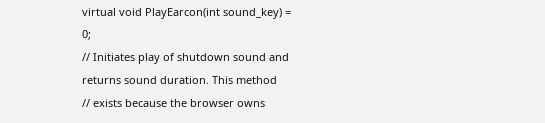virtual void PlayEarcon(int sound_key) = 0;
// Initiates play of shutdown sound and returns sound duration. This method
// exists because the browser owns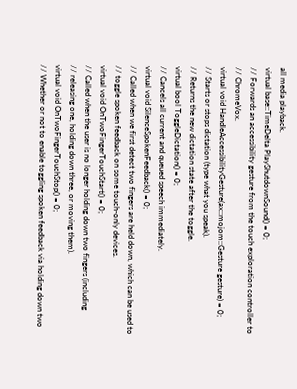all media playback.
virtual base::TimeDelta PlayShutdownSound() = 0;
// Forwards an accessibility gesture from the touch exploration controller to
// ChromeVox.
virtual void HandleAccessibilityGesture(ax::mojom::Gesture gesture) = 0;
// Starts or stops dictation (type what you speak).
// Returns the new dictation state after the toggle.
virtual bool ToggleDictation() = 0;
// Cancels all current and queued speech immediately.
virtual void SilenceSpokenFeedback() = 0;
// Called when we first detect two fingers are held down, which can be used to
// toggle spoken feedback on some touch-only devices.
virtual void OnTwoFingerTouchStart() = 0;
// Called when the user is no longer holding down two fingers (including
// releasing one, holding down three, or moving them).
virtual void OnTwoFingerTouchStop() = 0;
// Whether or not to enable toggling spoken feedback via holding down two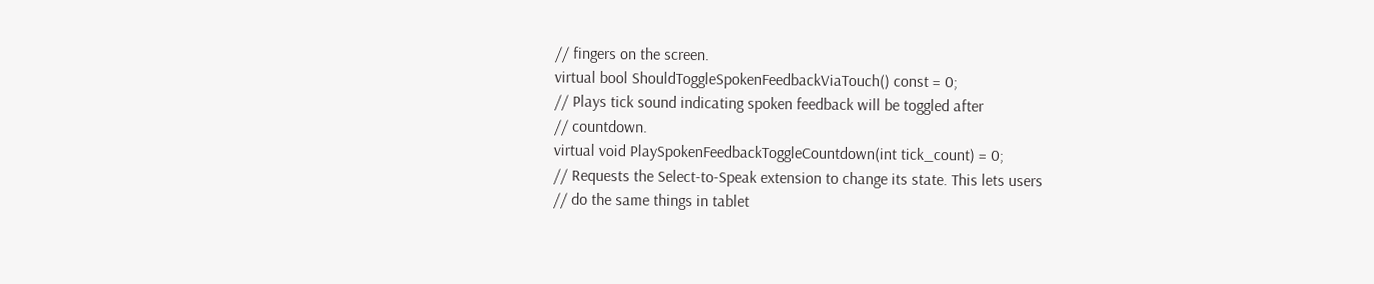// fingers on the screen.
virtual bool ShouldToggleSpokenFeedbackViaTouch() const = 0;
// Plays tick sound indicating spoken feedback will be toggled after
// countdown.
virtual void PlaySpokenFeedbackToggleCountdown(int tick_count) = 0;
// Requests the Select-to-Speak extension to change its state. This lets users
// do the same things in tablet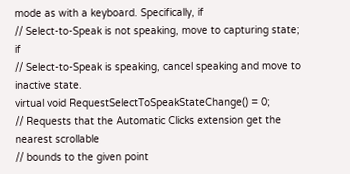mode as with a keyboard. Specifically, if
// Select-to-Speak is not speaking, move to capturing state; if
// Select-to-Speak is speaking, cancel speaking and move to inactive state.
virtual void RequestSelectToSpeakStateChange() = 0;
// Requests that the Automatic Clicks extension get the nearest scrollable
// bounds to the given point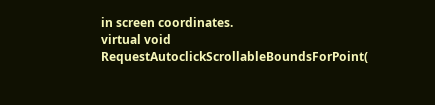in screen coordinates.
virtual void RequestAutoclickScrollableBoundsForPoint(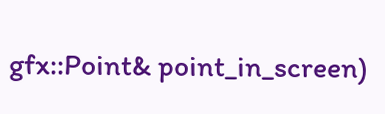gfx::Point& point_in_screen)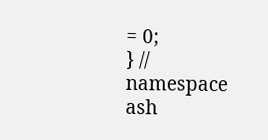= 0;
} // namespace ash